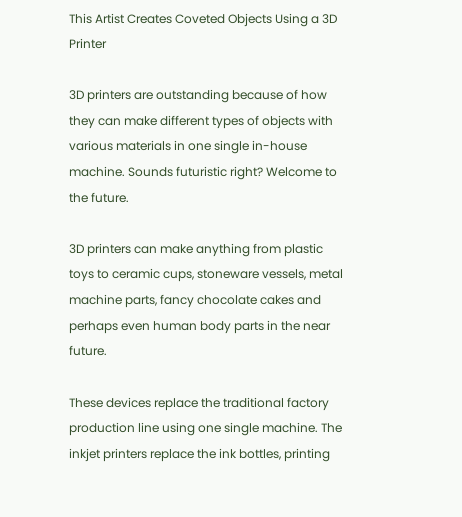This Artist Creates Coveted Objects Using a 3D Printer

3D printers are outstanding because of how they can make different types of objects with various materials in one single in-house machine. Sounds futuristic right? Welcome to the future.

3D printers can make anything from plastic toys to ceramic cups, stoneware vessels, metal machine parts, fancy chocolate cakes and perhaps even human body parts in the near future.

These devices replace the traditional factory production line using one single machine. The inkjet printers replace the ink bottles, printing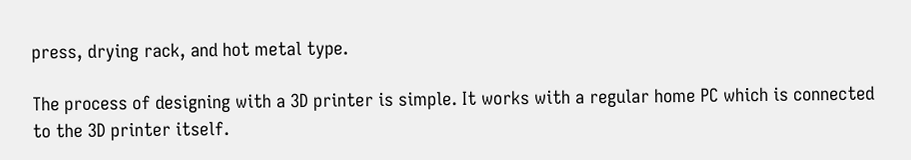press, drying rack, and hot metal type.

The process of designing with a 3D printer is simple. It works with a regular home PC which is connected to the 3D printer itself.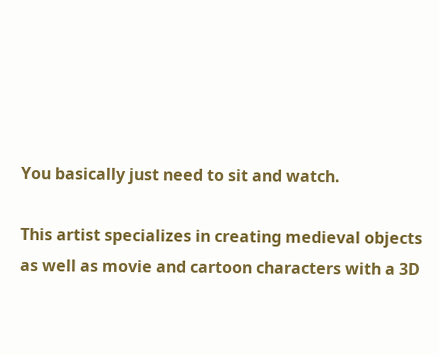You basically just need to sit and watch.

This artist specializes in creating medieval objects as well as movie and cartoon characters with a 3D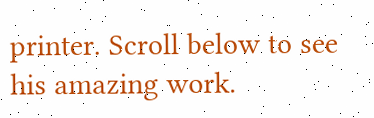printer. Scroll below to see his amazing work.